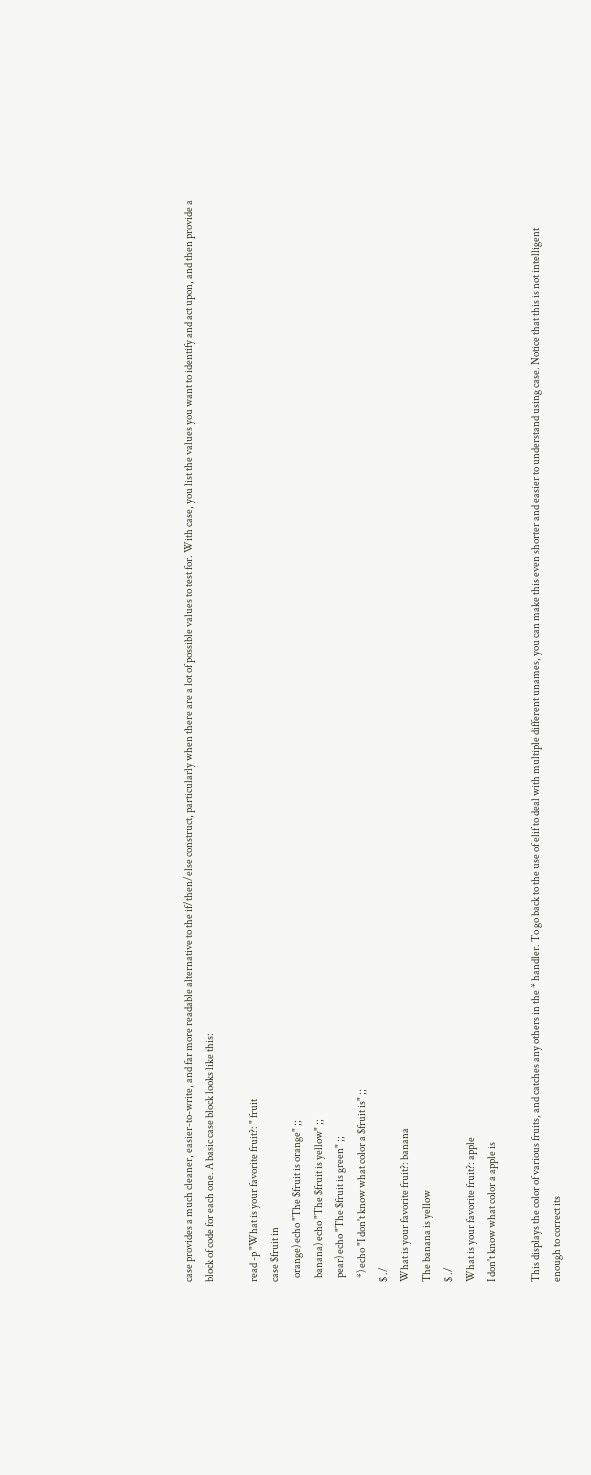case provides a much cleaner, easier-to-write, and far more readable alternative to the if/then/else construct, particularly when there are a lot of possible values to test for. With case, you list the values you want to identify and act upon, and then provide a block of code for each one. A basic case block looks like this:

read -p "What is your favorite fruit?: " fruit
case $fruit in
  orange) echo "The $fruit is orange" ;;
  banana) echo "The $fruit is yellow" ;;
  pear) echo "The $fruit is green" ;;
  *) echo "I don't know what color a $fruit is" ;;
$ ./
What is your favorite fruit?: banana
The banana is yellow
$ ./
What is your favorite fruit?: apple
I don't know what color a apple is

This displays the color of various fruits, and catches any others in the * handler. To go back to the use of elif to deal with multiple different unames, you can make this even shorter and easier to understand using case. Notice that this is not intelligent enough to correct its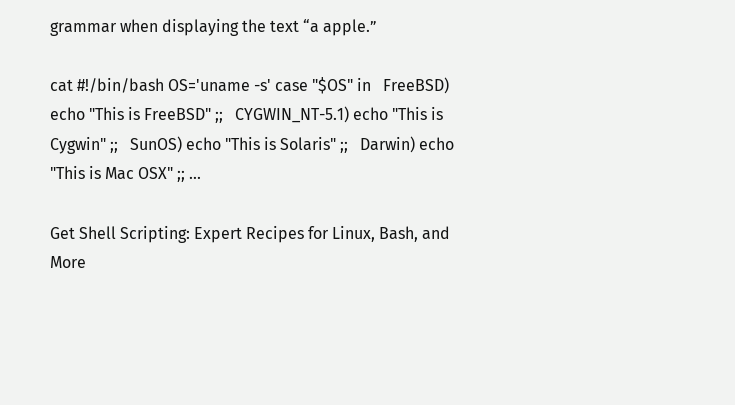grammar when displaying the text “a apple.”

cat #!/bin/bash OS='uname -s' case "$OS" in   FreeBSD) echo "This is FreeBSD" ;;   CYGWIN_NT-5.1) echo "This is Cygwin" ;;   SunOS) echo "This is Solaris" ;;   Darwin) echo "This is Mac OSX" ;; ...

Get Shell Scripting: Expert Recipes for Linux, Bash, and More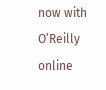now with O’Reilly online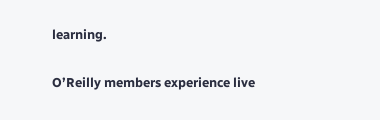learning.

O’Reilly members experience live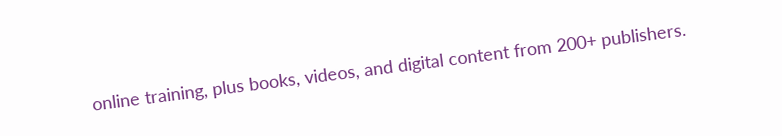online training, plus books, videos, and digital content from 200+ publishers.